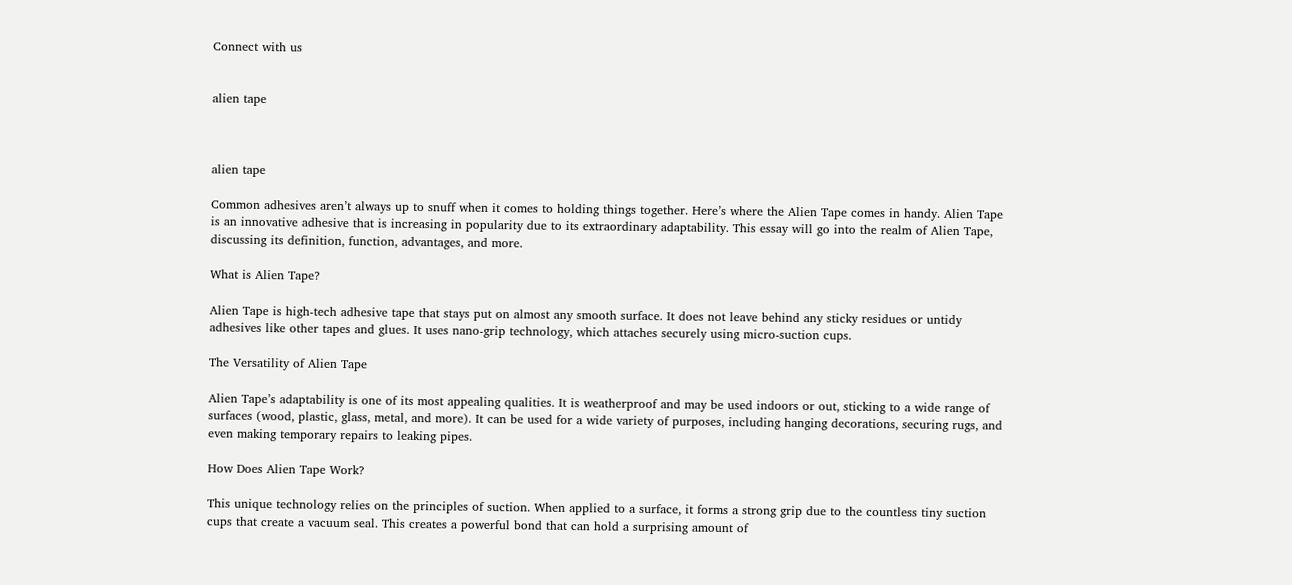Connect with us


alien tape



alien tape

Common adhesives aren’t always up to snuff when it comes to holding things together. Here’s where the Alien Tape comes in handy. Alien Tape is an innovative adhesive that is increasing in popularity due to its extraordinary adaptability. This essay will go into the realm of Alien Tape, discussing its definition, function, advantages, and more.

What is Alien Tape?

Alien Tape is high-tech adhesive tape that stays put on almost any smooth surface. It does not leave behind any sticky residues or untidy adhesives like other tapes and glues. It uses nano-grip technology, which attaches securely using micro-suction cups.

The Versatility of Alien Tape

Alien Tape’s adaptability is one of its most appealing qualities. It is weatherproof and may be used indoors or out, sticking to a wide range of surfaces (wood, plastic, glass, metal, and more). It can be used for a wide variety of purposes, including hanging decorations, securing rugs, and even making temporary repairs to leaking pipes.

How Does Alien Tape Work?

This unique technology relies on the principles of suction. When applied to a surface, it forms a strong grip due to the countless tiny suction cups that create a vacuum seal. This creates a powerful bond that can hold a surprising amount of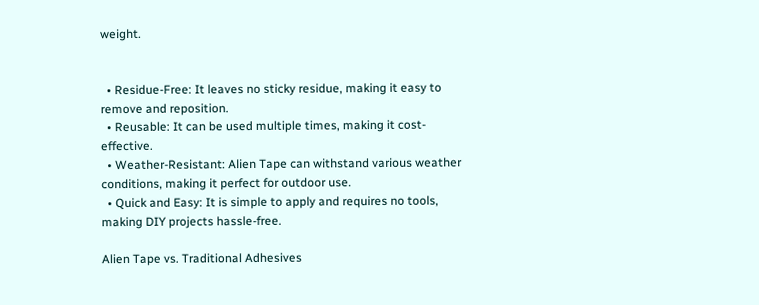weight.


  • Residue-Free: It leaves no sticky residue, making it easy to remove and reposition.
  • Reusable: It can be used multiple times, making it cost-effective.
  • Weather-Resistant: Alien Tape can withstand various weather conditions, making it perfect for outdoor use.
  • Quick and Easy: It is simple to apply and requires no tools, making DIY projects hassle-free.

Alien Tape vs. Traditional Adhesives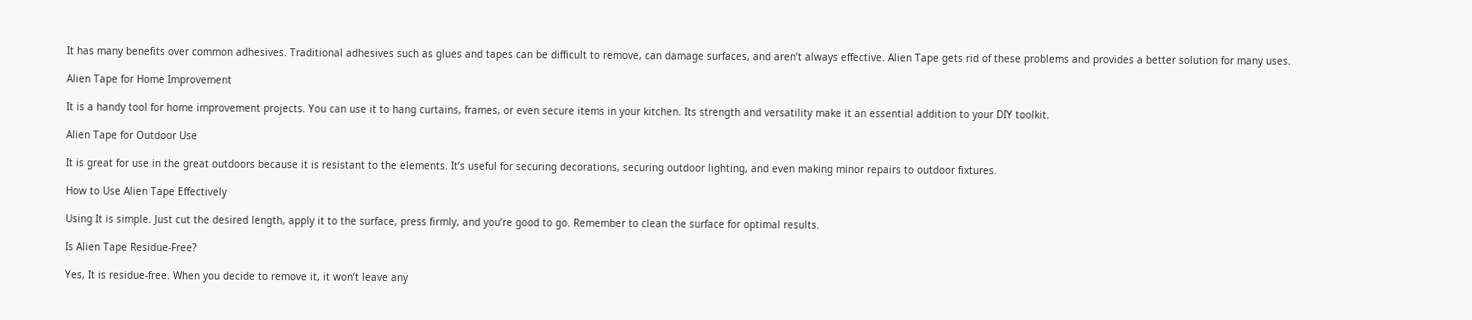It has many benefits over common adhesives. Traditional adhesives such as glues and tapes can be difficult to remove, can damage surfaces, and aren’t always effective. Alien Tape gets rid of these problems and provides a better solution for many uses.

Alien Tape for Home Improvement

It is a handy tool for home improvement projects. You can use it to hang curtains, frames, or even secure items in your kitchen. Its strength and versatility make it an essential addition to your DIY toolkit.

Alien Tape for Outdoor Use

It is great for use in the great outdoors because it is resistant to the elements. It’s useful for securing decorations, securing outdoor lighting, and even making minor repairs to outdoor fixtures.

How to Use Alien Tape Effectively

Using It is simple. Just cut the desired length, apply it to the surface, press firmly, and you’re good to go. Remember to clean the surface for optimal results.

Is Alien Tape Residue-Free?

Yes, It is residue-free. When you decide to remove it, it won’t leave any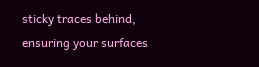sticky traces behind, ensuring your surfaces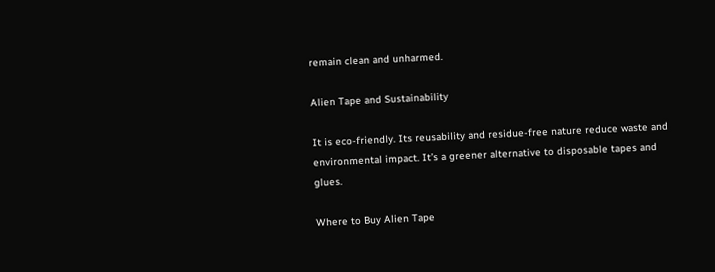remain clean and unharmed.

Alien Tape and Sustainability

It is eco-friendly. Its reusability and residue-free nature reduce waste and environmental impact. It’s a greener alternative to disposable tapes and glues.

Where to Buy Alien Tape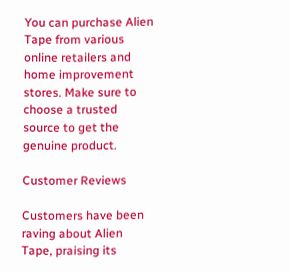You can purchase Alien Tape from various online retailers and home improvement stores. Make sure to choose a trusted source to get the genuine product.

Customer Reviews

Customers have been raving about Alien Tape, praising its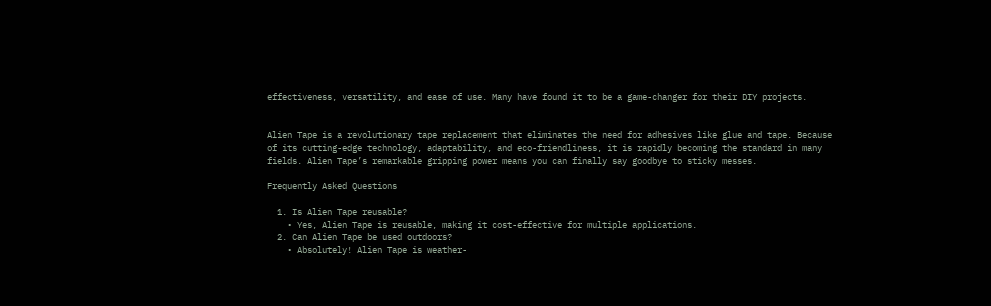effectiveness, versatility, and ease of use. Many have found it to be a game-changer for their DIY projects.


Alien Tape is a revolutionary tape replacement that eliminates the need for adhesives like glue and tape. Because of its cutting-edge technology, adaptability, and eco-friendliness, it is rapidly becoming the standard in many fields. Alien Tape’s remarkable gripping power means you can finally say goodbye to sticky messes.

Frequently Asked Questions

  1. Is Alien Tape reusable?
    • Yes, Alien Tape is reusable, making it cost-effective for multiple applications.
  2. Can Alien Tape be used outdoors?
    • Absolutely! Alien Tape is weather-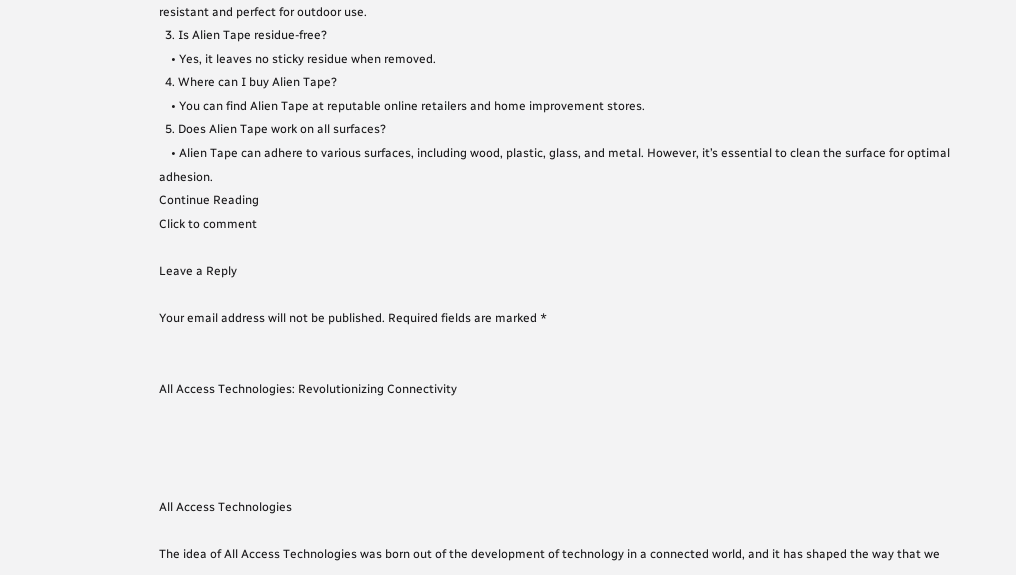resistant and perfect for outdoor use.
  3. Is Alien Tape residue-free?
    • Yes, it leaves no sticky residue when removed.
  4. Where can I buy Alien Tape?
    • You can find Alien Tape at reputable online retailers and home improvement stores.
  5. Does Alien Tape work on all surfaces?
    • Alien Tape can adhere to various surfaces, including wood, plastic, glass, and metal. However, it’s essential to clean the surface for optimal adhesion.
Continue Reading
Click to comment

Leave a Reply

Your email address will not be published. Required fields are marked *


All Access Technologies: Revolutionizing Connectivity




All Access Technologies

The idea of All Access Technologies was born out of the development of technology in a connected world, and it has shaped the way that we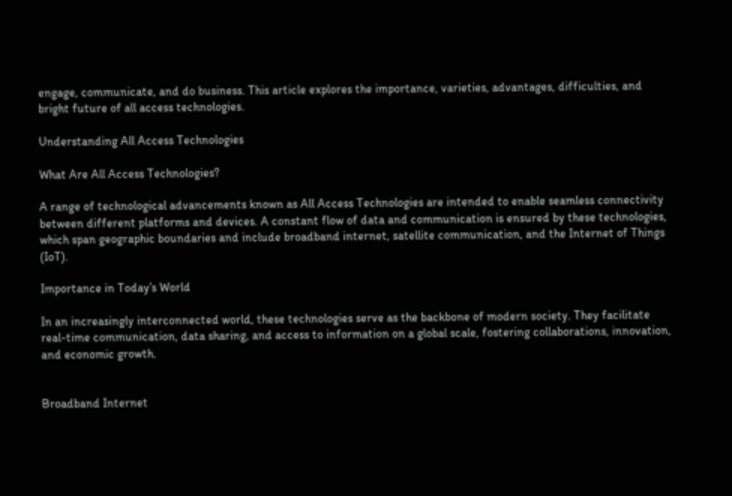engage, communicate, and do business. This article explores the importance, varieties, advantages, difficulties, and bright future of all access technologies.

Understanding All Access Technologies

What Are All Access Technologies?

A range of technological advancements known as All Access Technologies are intended to enable seamless connectivity between different platforms and devices. A constant flow of data and communication is ensured by these technologies, which span geographic boundaries and include broadband internet, satellite communication, and the Internet of Things (IoT).

Importance in Today’s World

In an increasingly interconnected world, these technologies serve as the backbone of modern society. They facilitate real-time communication, data sharing, and access to information on a global scale, fostering collaborations, innovation, and economic growth.


Broadband Internet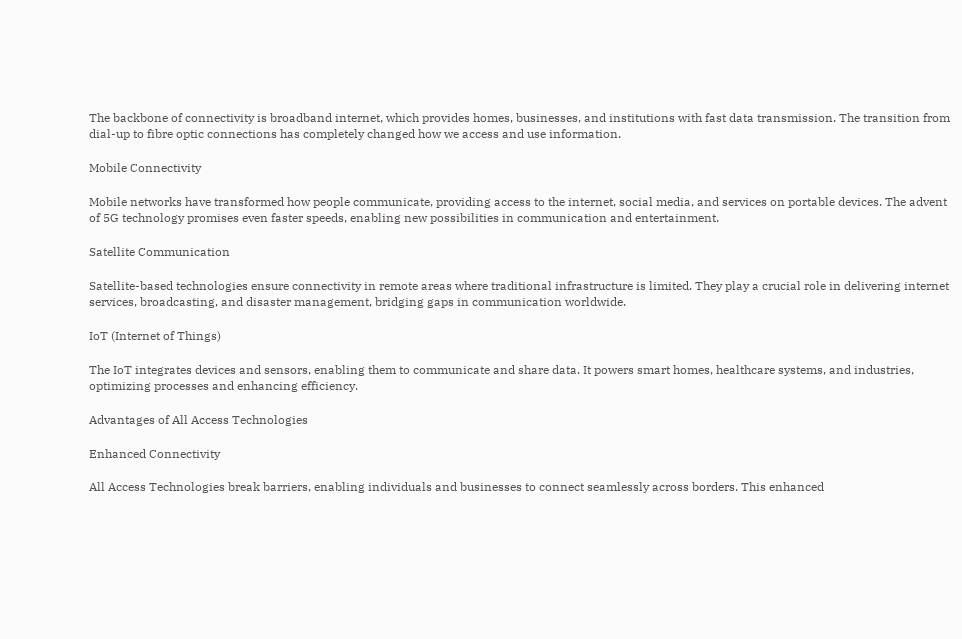The backbone of connectivity is broadband internet, which provides homes, businesses, and institutions with fast data transmission. The transition from dial-up to fibre optic connections has completely changed how we access and use information.

Mobile Connectivity

Mobile networks have transformed how people communicate, providing access to the internet, social media, and services on portable devices. The advent of 5G technology promises even faster speeds, enabling new possibilities in communication and entertainment.

Satellite Communication

Satellite-based technologies ensure connectivity in remote areas where traditional infrastructure is limited. They play a crucial role in delivering internet services, broadcasting, and disaster management, bridging gaps in communication worldwide.

IoT (Internet of Things)

The IoT integrates devices and sensors, enabling them to communicate and share data. It powers smart homes, healthcare systems, and industries, optimizing processes and enhancing efficiency.

Advantages of All Access Technologies

Enhanced Connectivity

All Access Technologies break barriers, enabling individuals and businesses to connect seamlessly across borders. This enhanced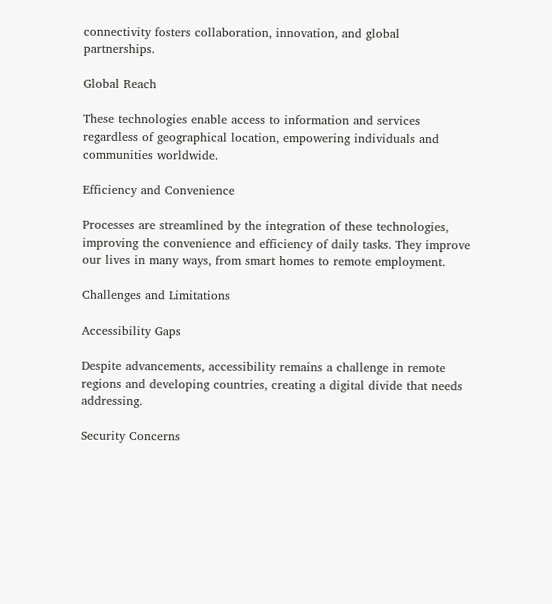connectivity fosters collaboration, innovation, and global partnerships.

Global Reach

These technologies enable access to information and services regardless of geographical location, empowering individuals and communities worldwide.

Efficiency and Convenience

Processes are streamlined by the integration of these technologies, improving the convenience and efficiency of daily tasks. They improve our lives in many ways, from smart homes to remote employment.

Challenges and Limitations

Accessibility Gaps

Despite advancements, accessibility remains a challenge in remote regions and developing countries, creating a digital divide that needs addressing.

Security Concerns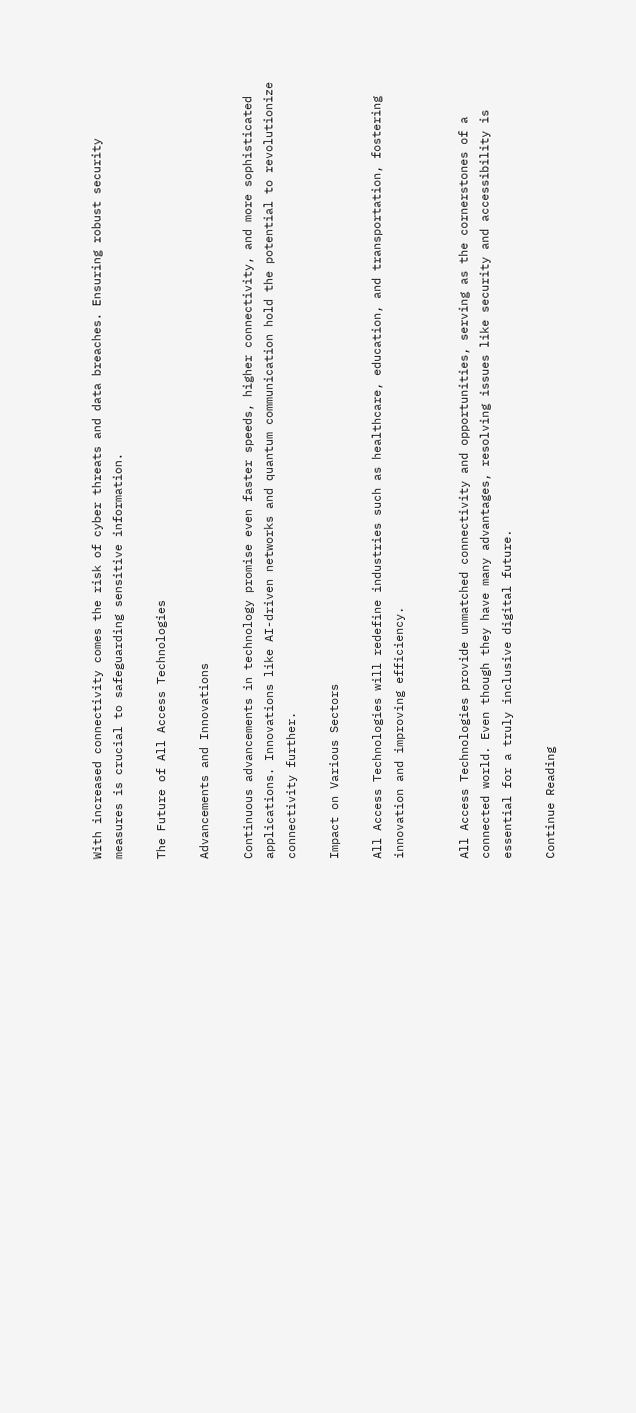With increased connectivity comes the risk of cyber threats and data breaches. Ensuring robust security measures is crucial to safeguarding sensitive information.

The Future of All Access Technologies

Advancements and Innovations

Continuous advancements in technology promise even faster speeds, higher connectivity, and more sophisticated applications. Innovations like AI-driven networks and quantum communication hold the potential to revolutionize connectivity further.

Impact on Various Sectors

All Access Technologies will redefine industries such as healthcare, education, and transportation, fostering innovation and improving efficiency.


All Access Technologies provide unmatched connectivity and opportunities, serving as the cornerstones of a connected world. Even though they have many advantages, resolving issues like security and accessibility is essential for a truly inclusive digital future.

Continue Reading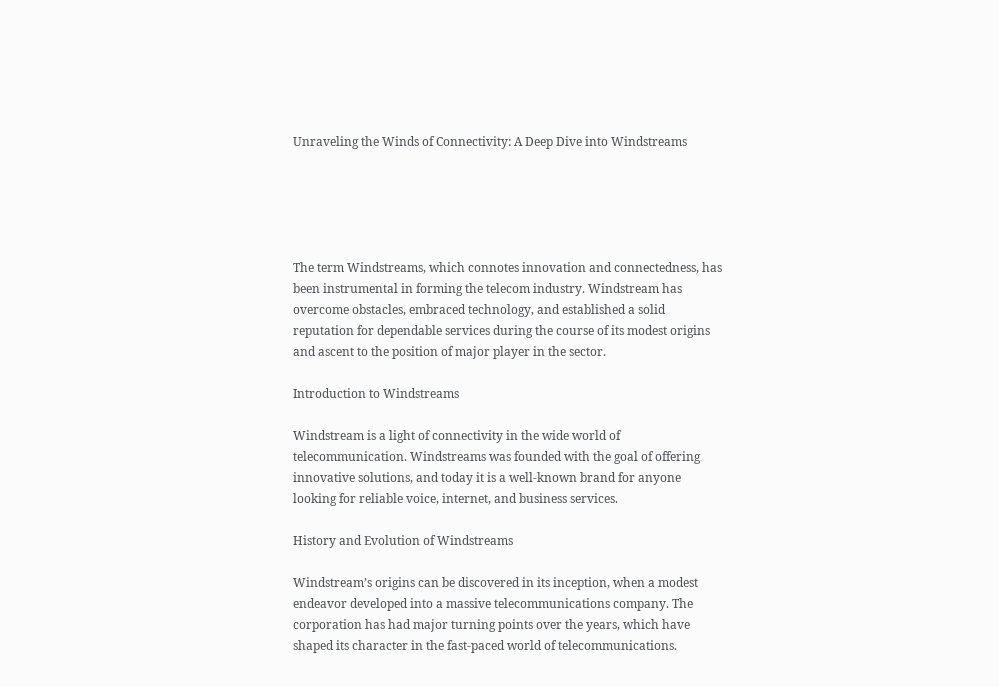Unraveling the Winds of Connectivity: A Deep Dive into Windstreams





The term Windstreams, which connotes innovation and connectedness, has been instrumental in forming the telecom industry. Windstream has overcome obstacles, embraced technology, and established a solid reputation for dependable services during the course of its modest origins and ascent to the position of major player in the sector.

Introduction to Windstreams

Windstream is a light of connectivity in the wide world of telecommunication. Windstreams was founded with the goal of offering innovative solutions, and today it is a well-known brand for anyone looking for reliable voice, internet, and business services.

History and Evolution of Windstreams

Windstream’s origins can be discovered in its inception, when a modest endeavor developed into a massive telecommunications company. The corporation has had major turning points over the years, which have shaped its character in the fast-paced world of telecommunications.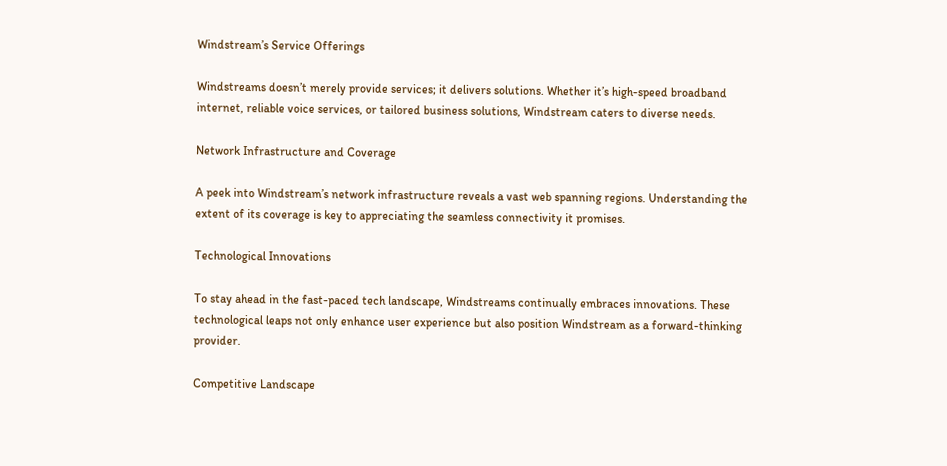Windstream’s Service Offerings

Windstreams doesn’t merely provide services; it delivers solutions. Whether it’s high-speed broadband internet, reliable voice services, or tailored business solutions, Windstream caters to diverse needs.

Network Infrastructure and Coverage

A peek into Windstream’s network infrastructure reveals a vast web spanning regions. Understanding the extent of its coverage is key to appreciating the seamless connectivity it promises.

Technological Innovations

To stay ahead in the fast-paced tech landscape, Windstreams continually embraces innovations. These technological leaps not only enhance user experience but also position Windstream as a forward-thinking provider.

Competitive Landscape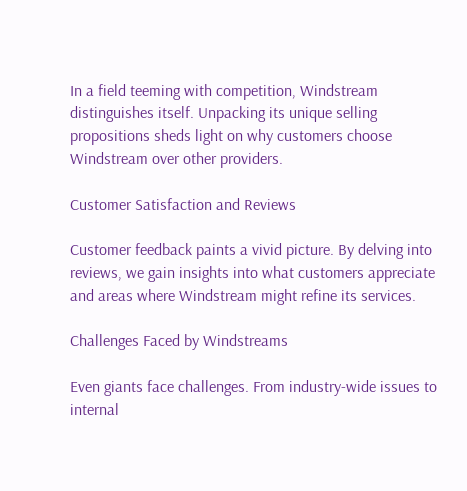In a field teeming with competition, Windstream distinguishes itself. Unpacking its unique selling propositions sheds light on why customers choose Windstream over other providers.

Customer Satisfaction and Reviews

Customer feedback paints a vivid picture. By delving into reviews, we gain insights into what customers appreciate and areas where Windstream might refine its services.

Challenges Faced by Windstreams

Even giants face challenges. From industry-wide issues to internal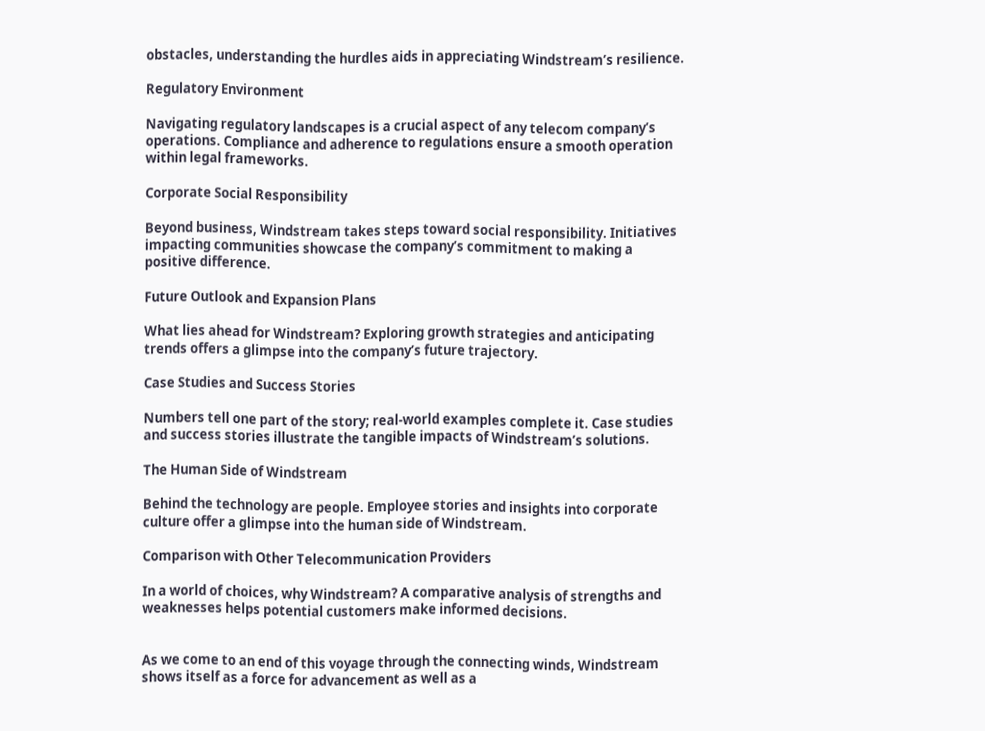obstacles, understanding the hurdles aids in appreciating Windstream’s resilience.

Regulatory Environment

Navigating regulatory landscapes is a crucial aspect of any telecom company’s operations. Compliance and adherence to regulations ensure a smooth operation within legal frameworks.

Corporate Social Responsibility

Beyond business, Windstream takes steps toward social responsibility. Initiatives impacting communities showcase the company’s commitment to making a positive difference.

Future Outlook and Expansion Plans

What lies ahead for Windstream? Exploring growth strategies and anticipating trends offers a glimpse into the company’s future trajectory.

Case Studies and Success Stories

Numbers tell one part of the story; real-world examples complete it. Case studies and success stories illustrate the tangible impacts of Windstream’s solutions.

The Human Side of Windstream

Behind the technology are people. Employee stories and insights into corporate culture offer a glimpse into the human side of Windstream.

Comparison with Other Telecommunication Providers

In a world of choices, why Windstream? A comparative analysis of strengths and weaknesses helps potential customers make informed decisions.


As we come to an end of this voyage through the connecting winds, Windstream shows itself as a force for advancement as well as a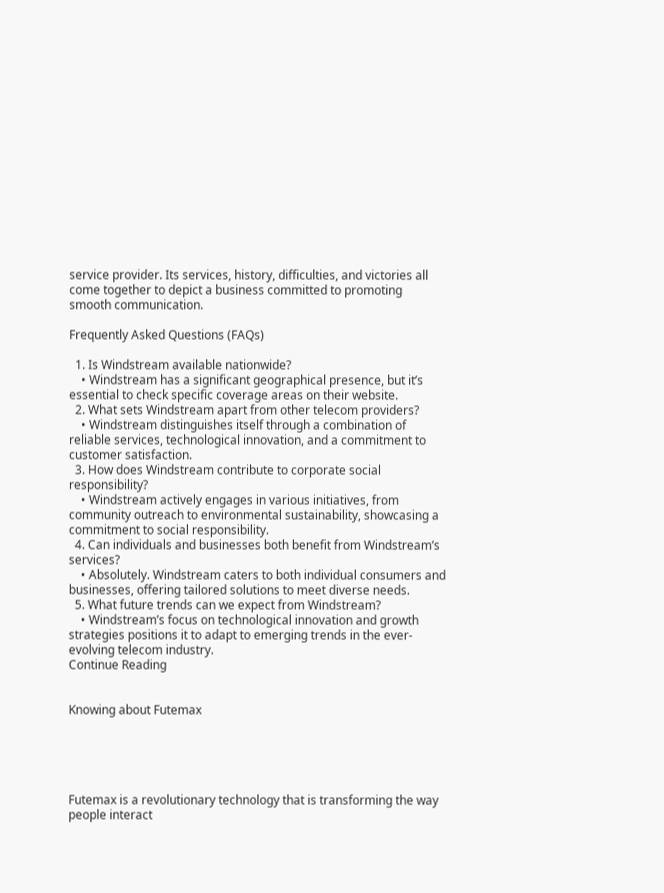service provider. Its services, history, difficulties, and victories all come together to depict a business committed to promoting smooth communication.

Frequently Asked Questions (FAQs)

  1. Is Windstream available nationwide?
    • Windstream has a significant geographical presence, but it’s essential to check specific coverage areas on their website.
  2. What sets Windstream apart from other telecom providers?
    • Windstream distinguishes itself through a combination of reliable services, technological innovation, and a commitment to customer satisfaction.
  3. How does Windstream contribute to corporate social responsibility?
    • Windstream actively engages in various initiatives, from community outreach to environmental sustainability, showcasing a commitment to social responsibility.
  4. Can individuals and businesses both benefit from Windstream’s services?
    • Absolutely. Windstream caters to both individual consumers and businesses, offering tailored solutions to meet diverse needs.
  5. What future trends can we expect from Windstream?
    • Windstream’s focus on technological innovation and growth strategies positions it to adapt to emerging trends in the ever-evolving telecom industry.
Continue Reading


Knowing about Futemax





Futemax is a revolutionary technology that is transforming the way people interact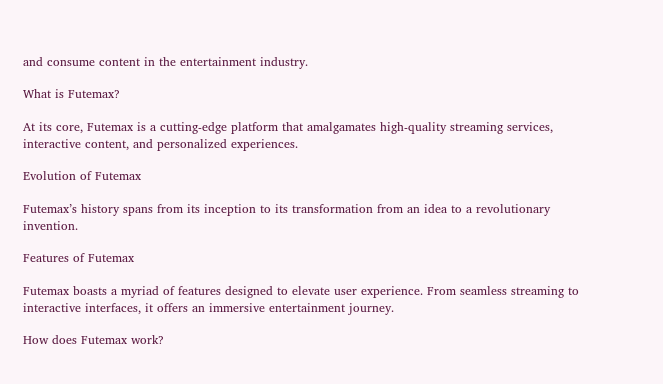and consume content in the entertainment industry.

What is Futemax?

At its core, Futemax is a cutting-edge platform that amalgamates high-quality streaming services, interactive content, and personalized experiences.

Evolution of Futemax

Futemax’s history spans from its inception to its transformation from an idea to a revolutionary invention.

Features of Futemax

Futemax boasts a myriad of features designed to elevate user experience. From seamless streaming to interactive interfaces, it offers an immersive entertainment journey.

How does Futemax work?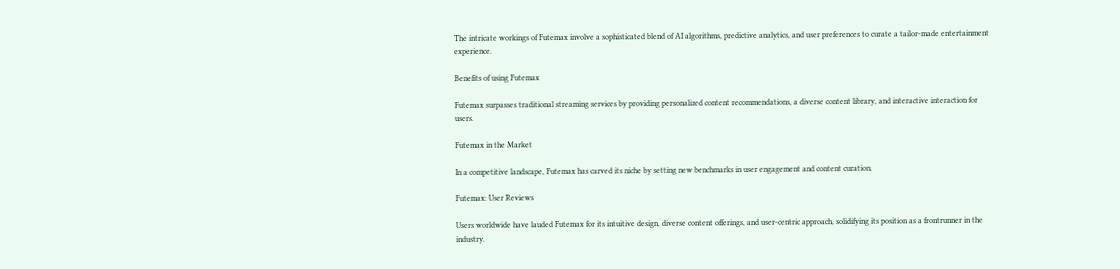The intricate workings of Futemax involve a sophisticated blend of AI algorithms, predictive analytics, and user preferences to curate a tailor-made entertainment experience.

Benefits of using Futemax

Futemax surpasses traditional streaming services by providing personalized content recommendations, a diverse content library, and interactive interaction for users.

Futemax in the Market

In a competitive landscape, Futemax has carved its niche by setting new benchmarks in user engagement and content curation.

Futemax: User Reviews

Users worldwide have lauded Futemax for its intuitive design, diverse content offerings, and user-centric approach, solidifying its position as a frontrunner in the industry.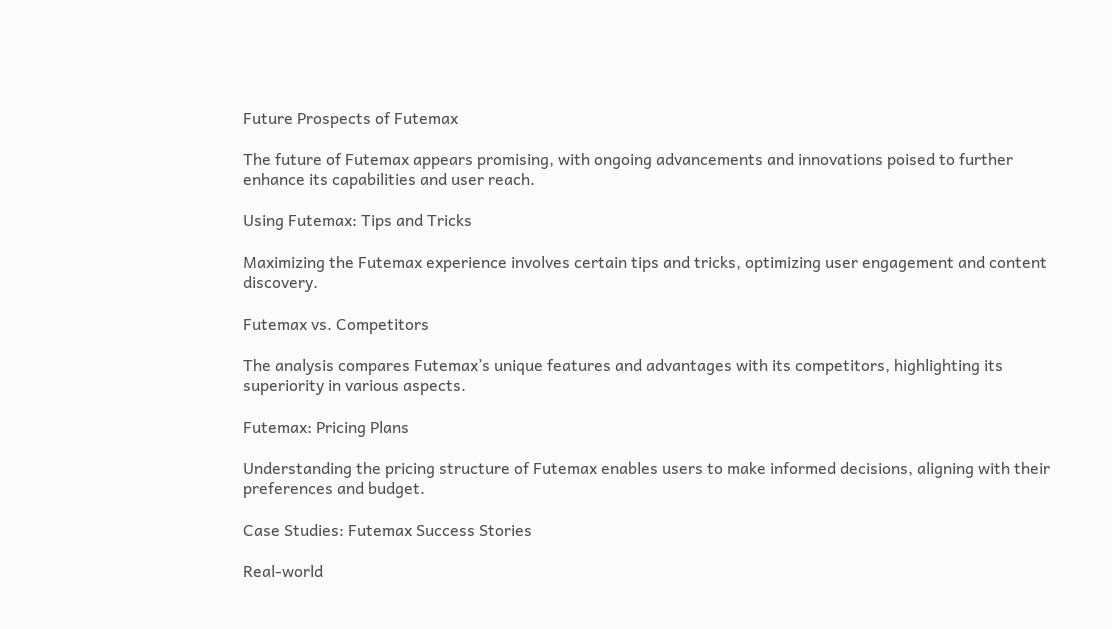Future Prospects of Futemax

The future of Futemax appears promising, with ongoing advancements and innovations poised to further enhance its capabilities and user reach.

Using Futemax: Tips and Tricks

Maximizing the Futemax experience involves certain tips and tricks, optimizing user engagement and content discovery.

Futemax vs. Competitors

The analysis compares Futemax’s unique features and advantages with its competitors, highlighting its superiority in various aspects.

Futemax: Pricing Plans

Understanding the pricing structure of Futemax enables users to make informed decisions, aligning with their preferences and budget.

Case Studies: Futemax Success Stories

Real-world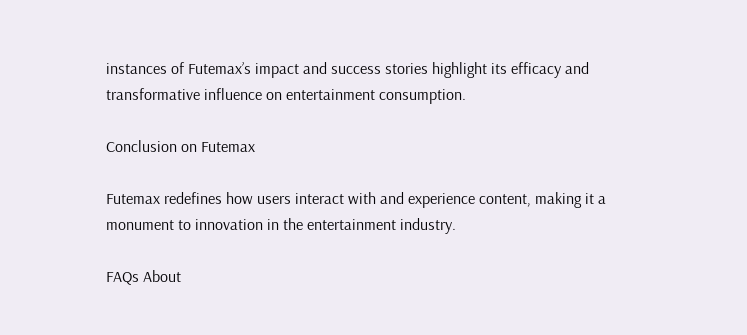instances of Futemax’s impact and success stories highlight its efficacy and transformative influence on entertainment consumption.

Conclusion on Futemax

Futemax redefines how users interact with and experience content, making it a monument to innovation in the entertainment industry.

FAQs About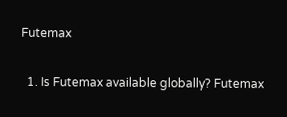Futemax

  1. Is Futemax available globally? Futemax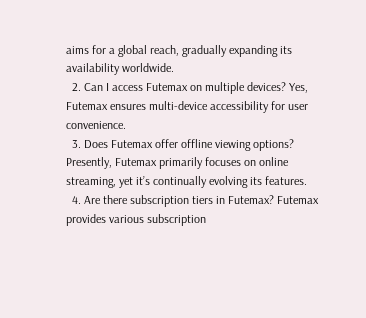aims for a global reach, gradually expanding its availability worldwide.
  2. Can I access Futemax on multiple devices? Yes, Futemax ensures multi-device accessibility for user convenience.
  3. Does Futemax offer offline viewing options? Presently, Futemax primarily focuses on online streaming, yet it’s continually evolving its features.
  4. Are there subscription tiers in Futemax? Futemax provides various subscription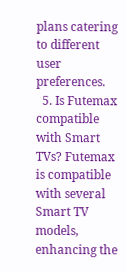plans catering to different user preferences.
  5. Is Futemax compatible with Smart TVs? Futemax is compatible with several Smart TV models, enhancing the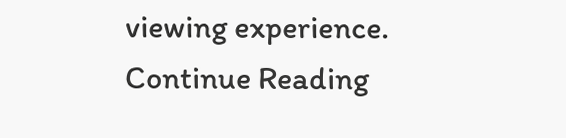viewing experience.
Continue Reading